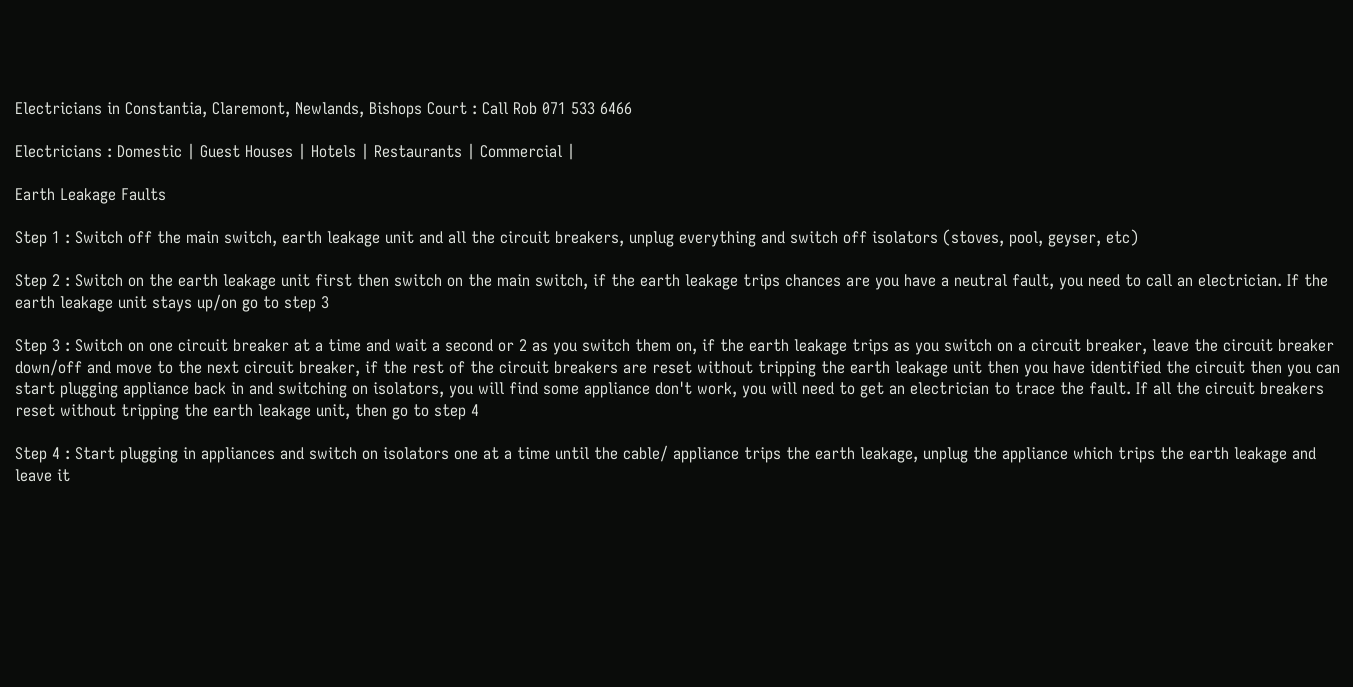Electricians in Constantia, Claremont, Newlands, Bishops Court : Call Rob 071 533 6466

Electricians : Domestic | Guest Houses | Hotels | Restaurants | Commercial |

Earth Leakage Faults

Step 1 : Switch off the main switch, earth leakage unit and all the circuit breakers, unplug everything and switch off isolators (stoves, pool, geyser, etc)

Step 2 : Switch on the earth leakage unit first then switch on the main switch, if the earth leakage trips chances are you have a neutral fault, you need to call an electrician. If the earth leakage unit stays up/on go to step 3

Step 3 : Switch on one circuit breaker at a time and wait a second or 2 as you switch them on, if the earth leakage trips as you switch on a circuit breaker, leave the circuit breaker down/off and move to the next circuit breaker, if the rest of the circuit breakers are reset without tripping the earth leakage unit then you have identified the circuit then you can start plugging appliance back in and switching on isolators, you will find some appliance don't work, you will need to get an electrician to trace the fault. If all the circuit breakers reset without tripping the earth leakage unit, then go to step 4

Step 4 : Start plugging in appliances and switch on isolators one at a time until the cable/ appliance trips the earth leakage, unplug the appliance which trips the earth leakage and leave it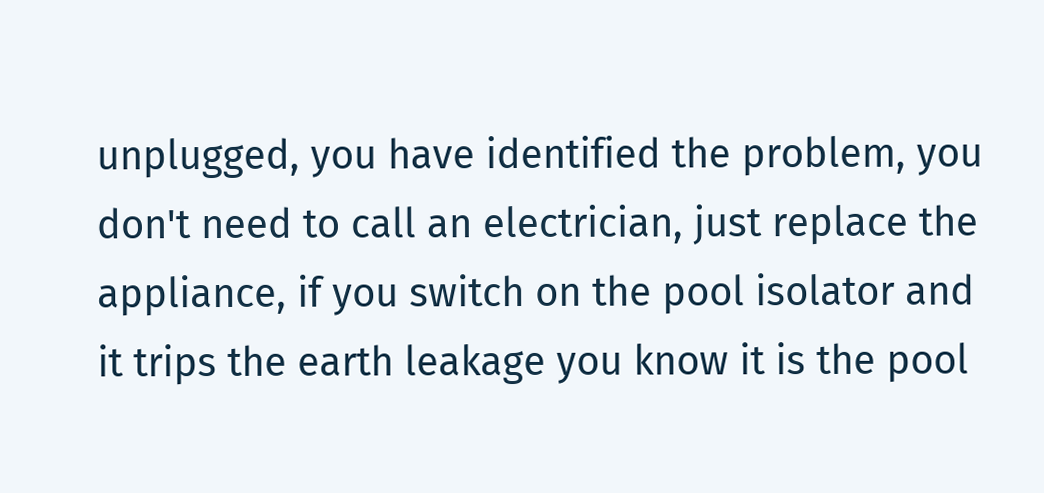unplugged, you have identified the problem, you don't need to call an electrician, just replace the appliance, if you switch on the pool isolator and it trips the earth leakage you know it is the pool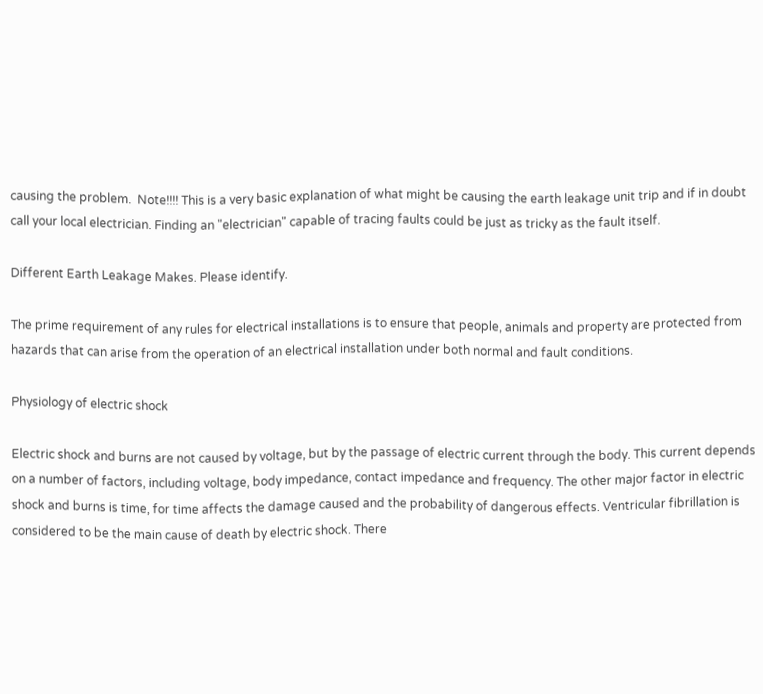causing the problem.  Note!!!! This is a very basic explanation of what might be causing the earth leakage unit trip and if in doubt call your local electrician. Finding an "electrician" capable of tracing faults could be just as tricky as the fault itself.

Different Earth Leakage Makes. Please identify.

The prime requirement of any rules for electrical installations is to ensure that people, animals and property are protected from hazards that can arise from the operation of an electrical installation under both normal and fault conditions.

Physiology of electric shock

Electric shock and burns are not caused by voltage, but by the passage of electric current through the body. This current depends on a number of factors, including voltage, body impedance, contact impedance and frequency. The other major factor in electric shock and burns is time, for time affects the damage caused and the probability of dangerous effects. Ventricular fibrillation is considered to be the main cause of death by electric shock. There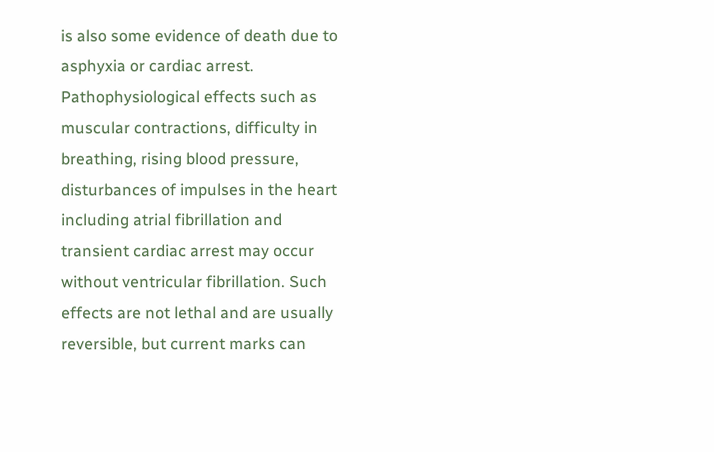is also some evidence of death due to asphyxia or cardiac arrest. Pathophysiological effects such as muscular contractions, difficulty in breathing, rising blood pressure, disturbances of impulses in the heart including atrial fibrillation and transient cardiac arrest may occur without ventricular fibrillation. Such effects are not lethal and are usually reversible, but current marks can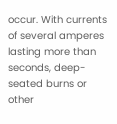occur. With currents of several amperes lasting more than seconds, deep-seated burns or other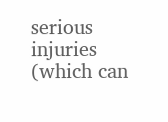serious injuries (which can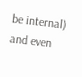be internal) and even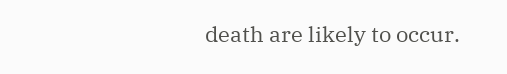death are likely to occur.